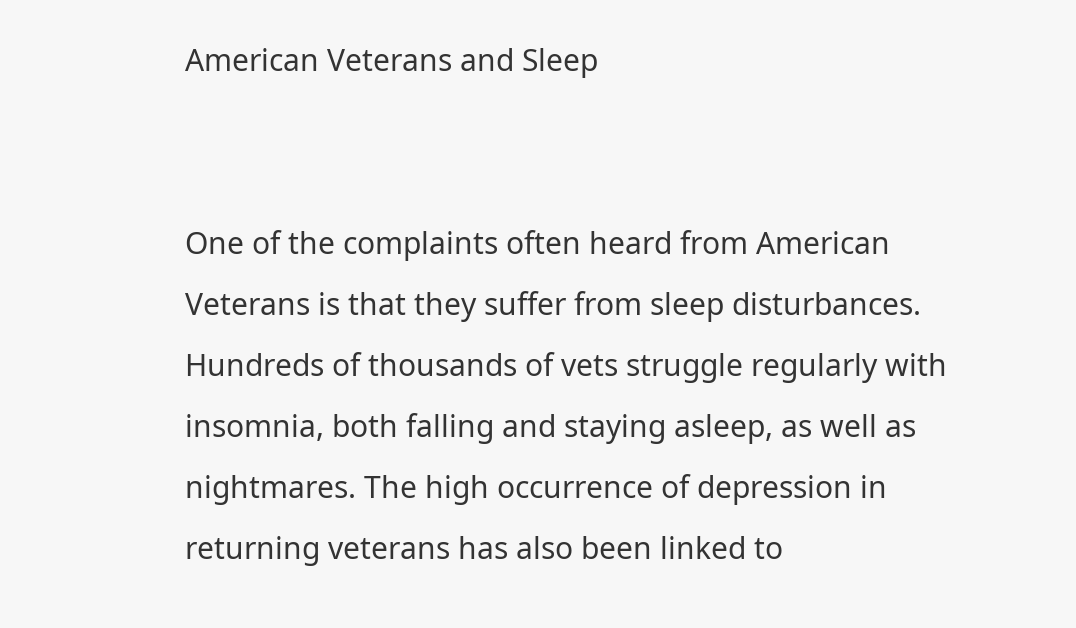American Veterans and Sleep


One of the complaints often heard from American Veterans is that they suffer from sleep disturbances. Hundreds of thousands of vets struggle regularly with insomnia, both falling and staying asleep, as well as nightmares. The high occurrence of depression in returning veterans has also been linked to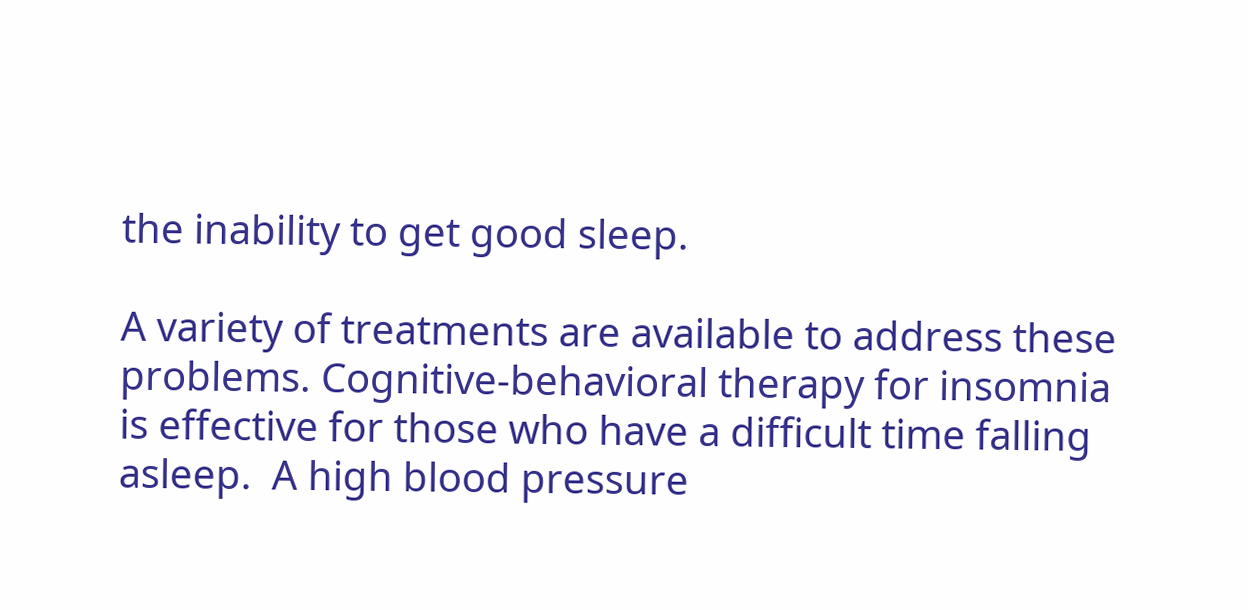the inability to get good sleep.

A variety of treatments are available to address these problems. Cognitive-behavioral therapy for insomnia is effective for those who have a difficult time falling asleep.  A high blood pressure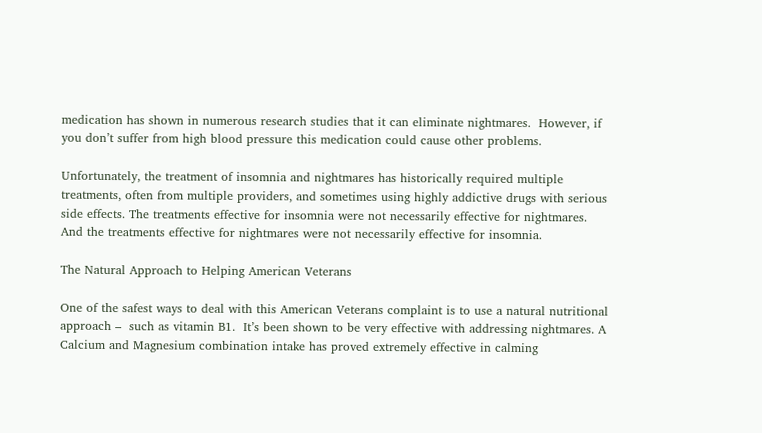medication has shown in numerous research studies that it can eliminate nightmares.  However, if you don’t suffer from high blood pressure this medication could cause other problems.

Unfortunately, the treatment of insomnia and nightmares has historically required multiple treatments, often from multiple providers, and sometimes using highly addictive drugs with serious side effects. The treatments effective for insomnia were not necessarily effective for nightmares. And the treatments effective for nightmares were not necessarily effective for insomnia.

The Natural Approach to Helping American Veterans

One of the safest ways to deal with this American Veterans complaint is to use a natural nutritional approach –  such as vitamin B1.  It’s been shown to be very effective with addressing nightmares. A Calcium and Magnesium combination intake has proved extremely effective in calming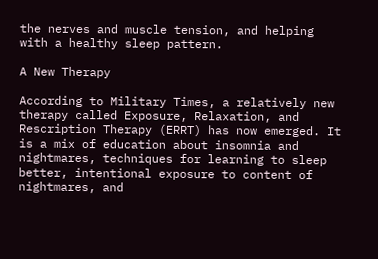the nerves and muscle tension, and helping with a healthy sleep pattern.

A New Therapy

According to Military Times, a relatively new therapy called Exposure, Relaxation, and Rescription Therapy (ERRT) has now emerged. It is a mix of education about insomnia and nightmares, techniques for learning to sleep better, intentional exposure to content of nightmares, and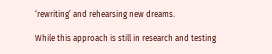‘rewriting’ and rehearsing new dreams.

While this approach is still in research and testing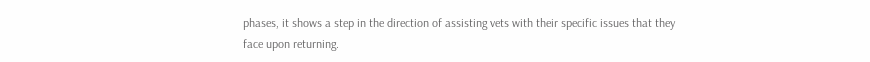phases, it shows a step in the direction of assisting vets with their specific issues that they face upon returning.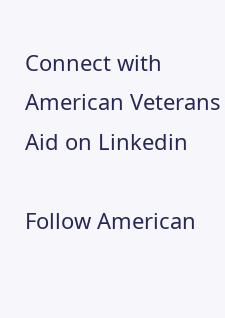Connect with American Veterans Aid on Linkedin

Follow American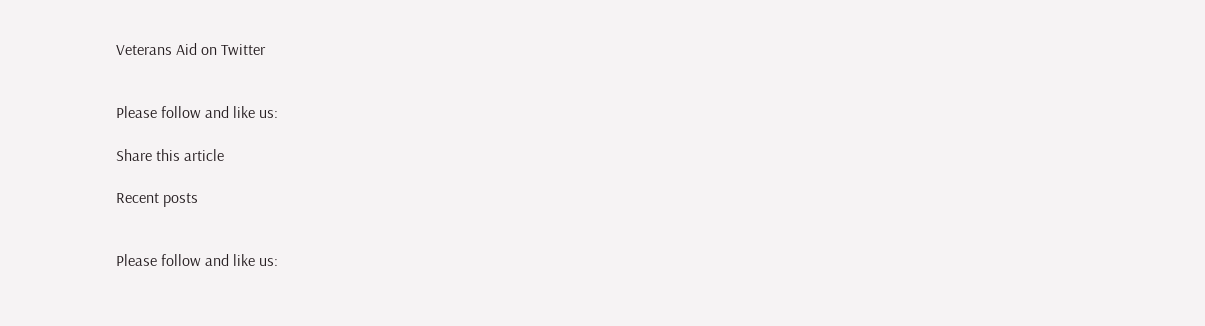Veterans Aid on Twitter


Please follow and like us:

Share this article

Recent posts


Please follow and like us: